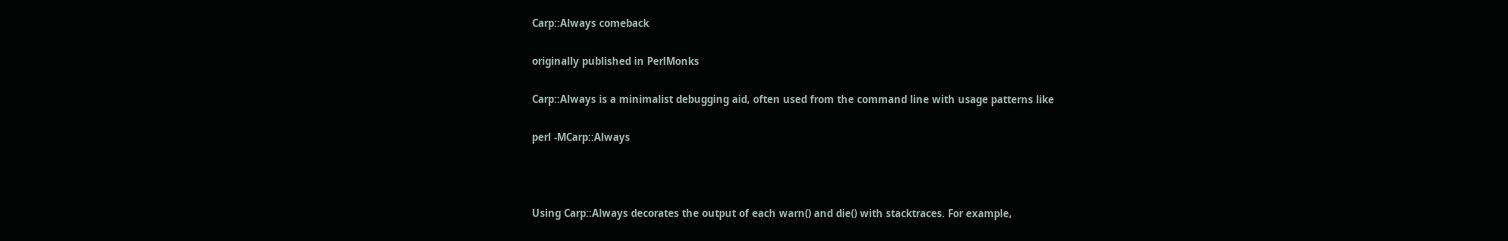Carp::Always comeback

originally published in PerlMonks

Carp::Always is a minimalist debugging aid, often used from the command line with usage patterns like

perl -MCarp::Always



Using Carp::Always decorates the output of each warn() and die() with stacktraces. For example,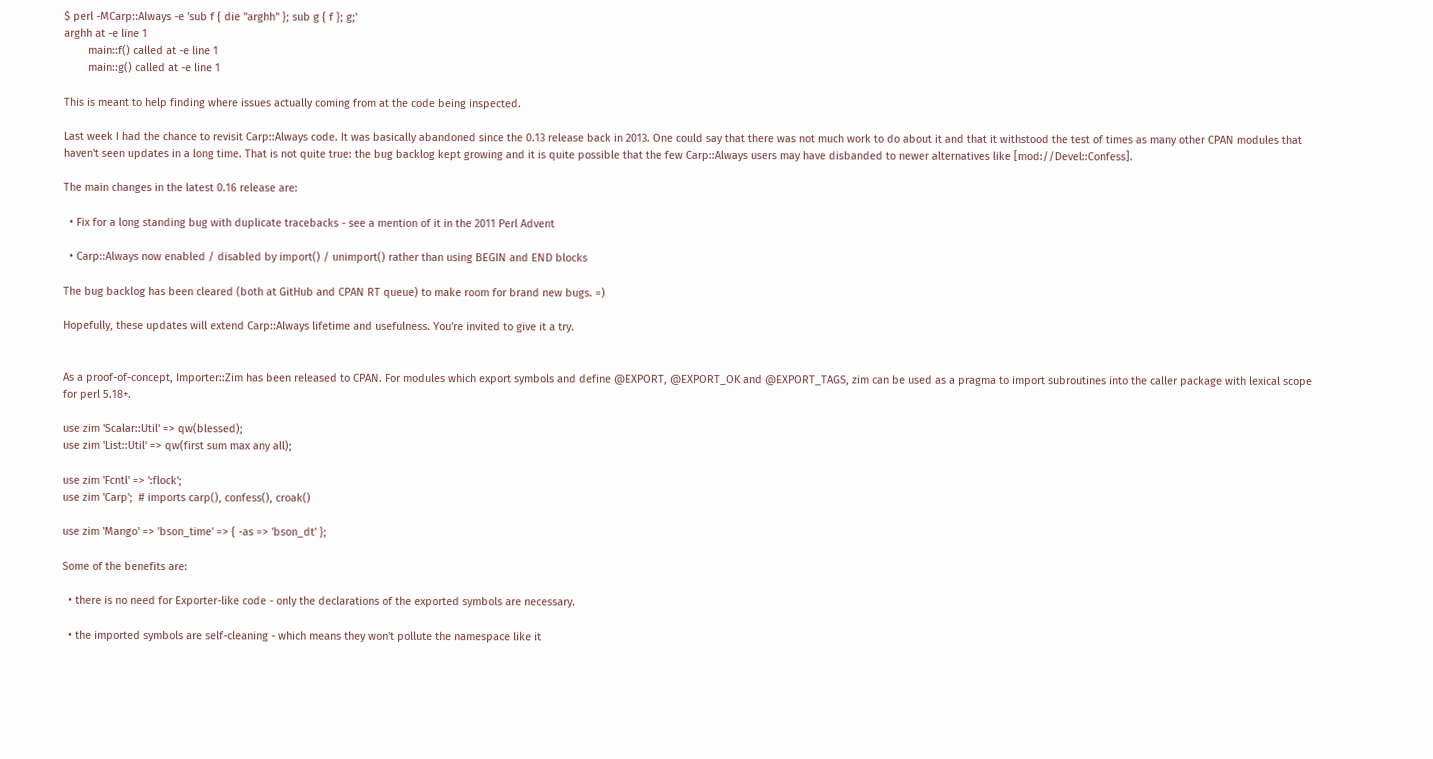$ perl -MCarp::Always -e 'sub f { die "arghh" }; sub g { f }; g;'
arghh at -e line 1
        main::f() called at -e line 1
        main::g() called at -e line 1

This is meant to help finding where issues actually coming from at the code being inspected.

Last week I had the chance to revisit Carp::Always code. It was basically abandoned since the 0.13 release back in 2013. One could say that there was not much work to do about it and that it withstood the test of times as many other CPAN modules that haven't seen updates in a long time. That is not quite true: the bug backlog kept growing and it is quite possible that the few Carp::Always users may have disbanded to newer alternatives like [mod://Devel::Confess].

The main changes in the latest 0.16 release are:

  • Fix for a long standing bug with duplicate tracebacks - see a mention of it in the 2011 Perl Advent

  • Carp::Always now enabled / disabled by import() / unimport() rather than using BEGIN and END blocks

The bug backlog has been cleared (both at GitHub and CPAN RT queue) to make room for brand new bugs. =)

Hopefully, these updates will extend Carp::Always lifetime and usefulness. You're invited to give it a try.


As a proof-of-concept, Importer::Zim has been released to CPAN. For modules which export symbols and define @EXPORT, @EXPORT_OK and @EXPORT_TAGS, zim can be used as a pragma to import subroutines into the caller package with lexical scope for perl 5.18+.

use zim 'Scalar::Util' => qw(blessed);
use zim 'List::Util' => qw(first sum max any all);

use zim 'Fcntl' => ':flock';
use zim 'Carp';  # imports carp(), confess(), croak()

use zim 'Mango' => 'bson_time' => { -as => 'bson_dt' };

Some of the benefits are:

  • there is no need for Exporter-like code - only the declarations of the exported symbols are necessary.

  • the imported symbols are self-cleaning - which means they won't pollute the namespace like it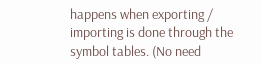happens when exporting / importing is done through the symbol tables. (No need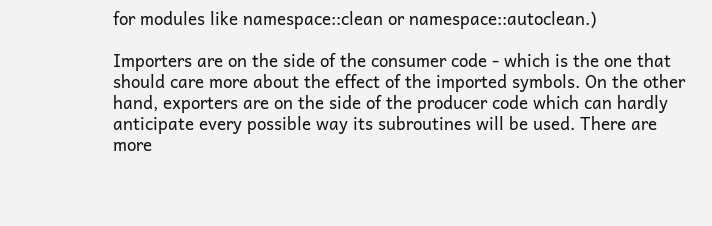for modules like namespace::clean or namespace::autoclean.)

Importers are on the side of the consumer code - which is the one that should care more about the effect of the imported symbols. On the other hand, exporters are on the side of the producer code which can hardly anticipate every possible way its subroutines will be used. There are more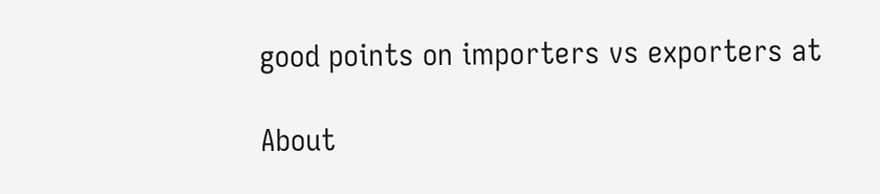good points on importers vs exporters at

About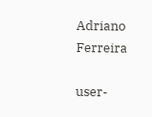Adriano Ferreira

user-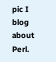pic I blog about Perl.